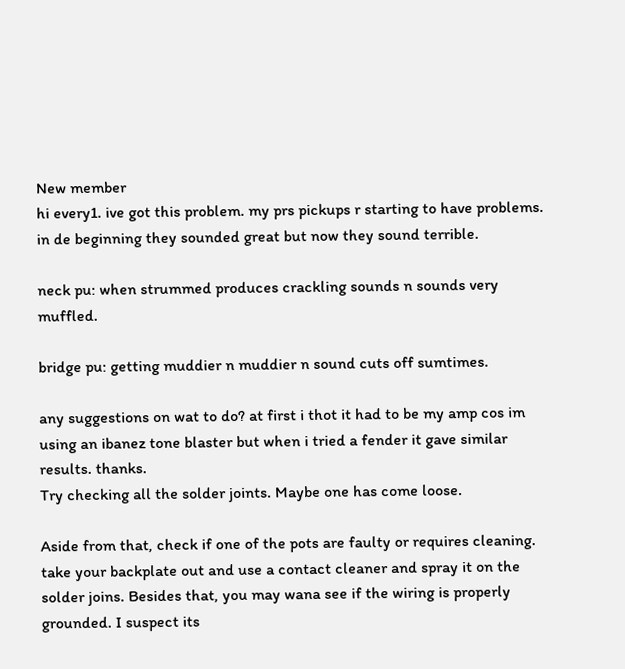New member
hi every1. ive got this problem. my prs pickups r starting to have problems. in de beginning they sounded great but now they sound terrible.

neck pu: when strummed produces crackling sounds n sounds very muffled.

bridge pu: getting muddier n muddier n sound cuts off sumtimes.

any suggestions on wat to do? at first i thot it had to be my amp cos im using an ibanez tone blaster but when i tried a fender it gave similar results. thanks.
Try checking all the solder joints. Maybe one has come loose.

Aside from that, check if one of the pots are faulty or requires cleaning.
take your backplate out and use a contact cleaner and spray it on the solder joins. Besides that, you may wana see if the wiring is properly grounded. I suspect its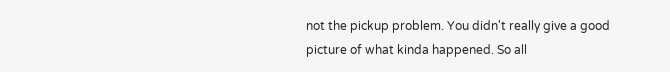not the pickup problem. You didn't really give a good picture of what kinda happened. So all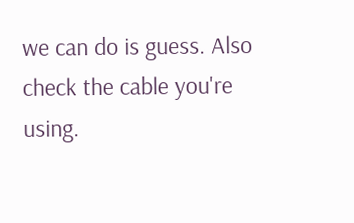we can do is guess. Also check the cable you're using.